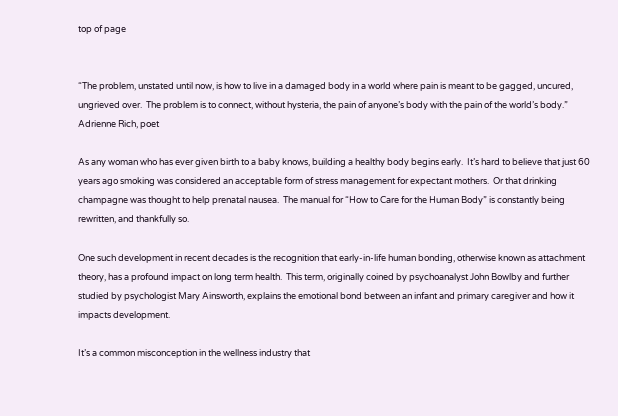top of page


“The problem, unstated until now, is how to live in a damaged body in a world where pain is meant to be gagged, uncured, ungrieved over.  The problem is to connect, without hysteria, the pain of anyone’s body with the pain of the world’s body.”  Adrienne Rich, poet

As any woman who has ever given birth to a baby knows, building a healthy body begins early.  It’s hard to believe that just 60 years ago smoking was considered an acceptable form of stress management for expectant mothers.  Or that drinking champagne was thought to help prenatal nausea.  The manual for “How to Care for the Human Body” is constantly being rewritten, and thankfully so.

One such development in recent decades is the recognition that early-in-life human bonding, otherwise known as attachment theory, has a profound impact on long term health.  This term, originally coined by psychoanalyst John Bowlby and further studied by psychologist Mary Ainsworth, explains the emotional bond between an infant and primary caregiver and how it impacts development.

It’s a common misconception in the wellness industry that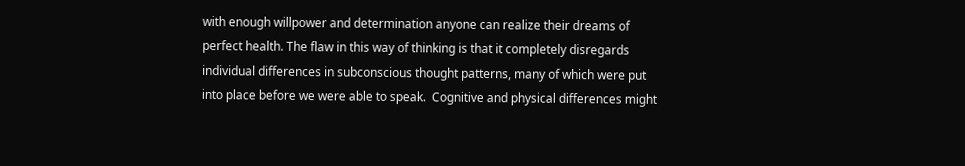with enough willpower and determination anyone can realize their dreams of perfect health. The flaw in this way of thinking is that it completely disregards individual differences in subconscious thought patterns, many of which were put into place before we were able to speak.  Cognitive and physical differences might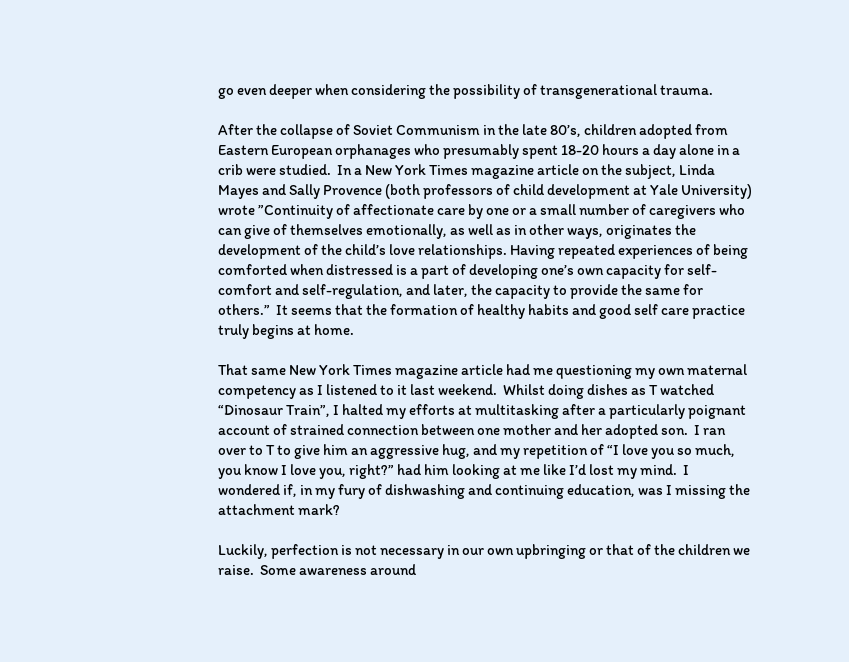go even deeper when considering the possibility of transgenerational trauma.

After the collapse of Soviet Communism in the late 80’s, children adopted from Eastern European orphanages who presumably spent 18-20 hours a day alone in a crib were studied.  In a New York Times magazine article on the subject, Linda Mayes and Sally Provence (both professors of child development at Yale University) wrote ”Continuity of affectionate care by one or a small number of caregivers who can give of themselves emotionally, as well as in other ways, originates the development of the child’s love relationships. Having repeated experiences of being comforted when distressed is a part of developing one’s own capacity for self-comfort and self-regulation, and later, the capacity to provide the same for others.”  It seems that the formation of healthy habits and good self care practice truly begins at home.

That same New York Times magazine article had me questioning my own maternal competency as I listened to it last weekend.  Whilst doing dishes as T watched “Dinosaur Train”, I halted my efforts at multitasking after a particularly poignant account of strained connection between one mother and her adopted son.  I ran over to T to give him an aggressive hug, and my repetition of “I love you so much, you know I love you, right?” had him looking at me like I’d lost my mind.  I wondered if, in my fury of dishwashing and continuing education, was I missing the attachment mark?

Luckily, perfection is not necessary in our own upbringing or that of the children we raise.  Some awareness around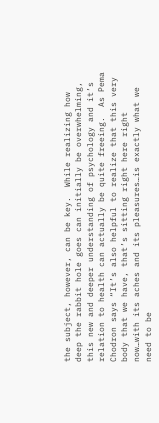the subject, however, can be key.  While realizing how deep the rabbit hole goes can initially be overwhelming, this new and deeper understanding of psychology and it’s relation to health can actually be quite freeing.  As Pema Chodron says “It’s also helpful to realize that this very body that we have, that’s sitting right here right now…with its aches and its pleasures…is exactly what we need to be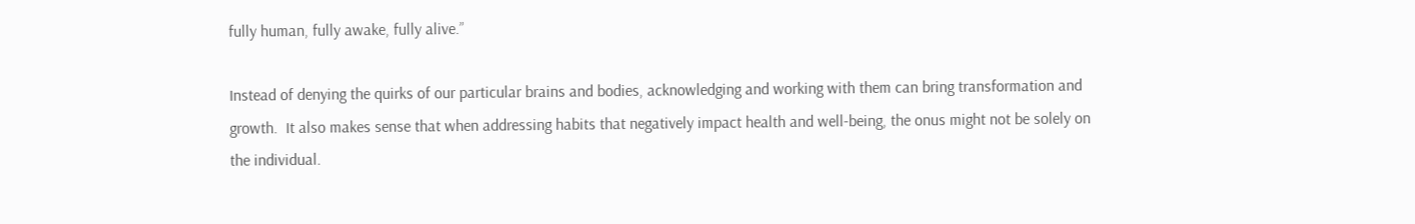fully human, fully awake, fully alive.”

Instead of denying the quirks of our particular brains and bodies, acknowledging and working with them can bring transformation and growth.  It also makes sense that when addressing habits that negatively impact health and well-being, the onus might not be solely on the individual.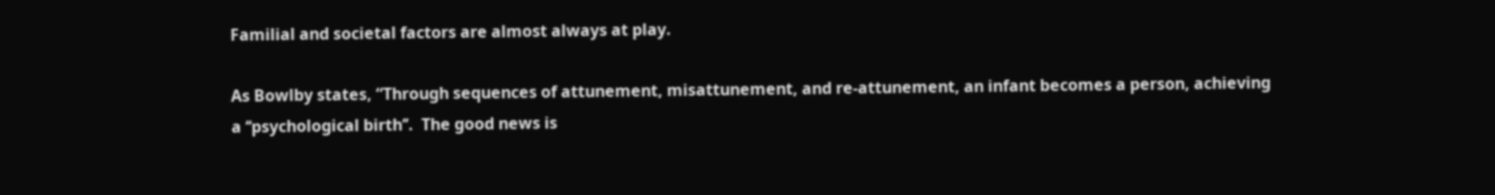Familial and societal factors are almost always at play.

As Bowlby states, “Through sequences of attunement, misattunement, and re-attunement, an infant becomes a person, achieving a ‘‘psychological birth’’.  The good news is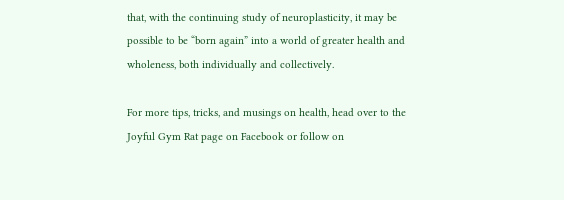that, with the continuing study of neuroplasticity, it may be possible to be “born again” into a world of greater health and wholeness, both individually and collectively.

For more tips, tricks, and musings on health, head over to the Joyful Gym Rat page on Facebook or follow on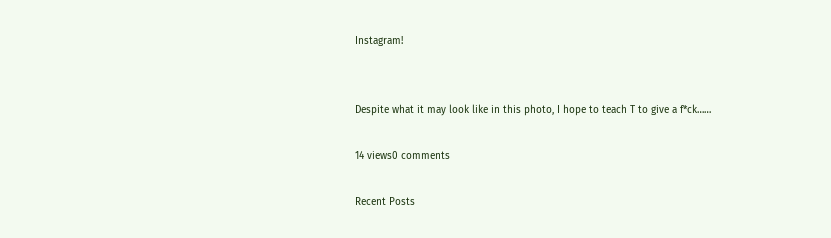Instagram!


Despite what it may look like in this photo, I hope to teach T to give a f*ck……

14 views0 comments

Recent Posts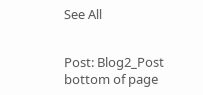See All


Post: Blog2_Post
bottom of page